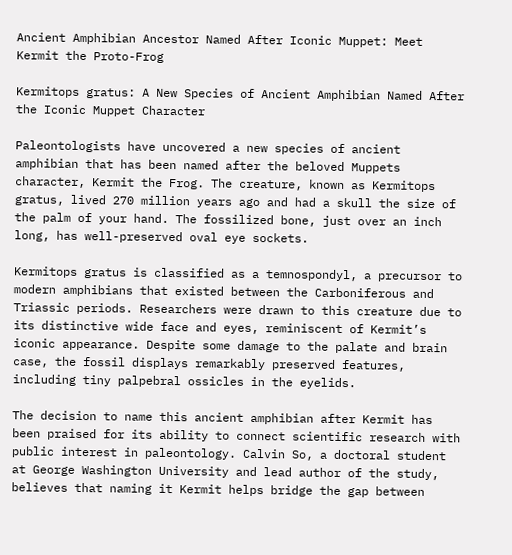Ancient Amphibian Ancestor Named After Iconic Muppet: Meet Kermit the Proto-Frog

Kermitops gratus: A New Species of Ancient Amphibian Named After the Iconic Muppet Character

Paleontologists have uncovered a new species of ancient amphibian that has been named after the beloved Muppets character, Kermit the Frog. The creature, known as Kermitops gratus, lived 270 million years ago and had a skull the size of the palm of your hand. The fossilized bone, just over an inch long, has well-preserved oval eye sockets.

Kermitops gratus is classified as a temnospondyl, a precursor to modern amphibians that existed between the Carboniferous and Triassic periods. Researchers were drawn to this creature due to its distinctive wide face and eyes, reminiscent of Kermit’s iconic appearance. Despite some damage to the palate and brain case, the fossil displays remarkably preserved features, including tiny palpebral ossicles in the eyelids.

The decision to name this ancient amphibian after Kermit has been praised for its ability to connect scientific research with public interest in paleontology. Calvin So, a doctoral student at George Washington University and lead author of the study, believes that naming it Kermit helps bridge the gap between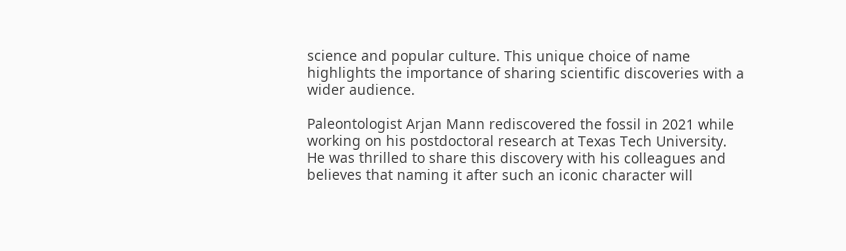science and popular culture. This unique choice of name highlights the importance of sharing scientific discoveries with a wider audience.

Paleontologist Arjan Mann rediscovered the fossil in 2021 while working on his postdoctoral research at Texas Tech University. He was thrilled to share this discovery with his colleagues and believes that naming it after such an iconic character will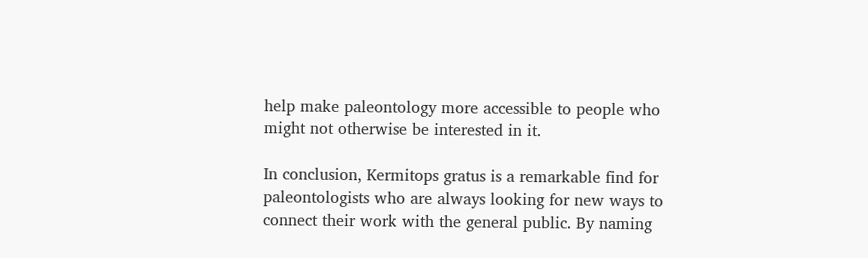help make paleontology more accessible to people who might not otherwise be interested in it.

In conclusion, Kermitops gratus is a remarkable find for paleontologists who are always looking for new ways to connect their work with the general public. By naming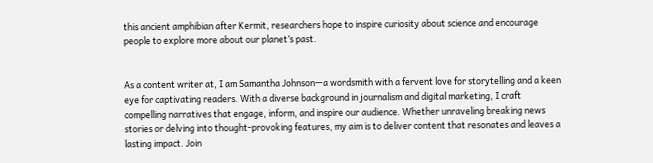this ancient amphibian after Kermit, researchers hope to inspire curiosity about science and encourage people to explore more about our planet’s past.


As a content writer at, I am Samantha Johnson—a wordsmith with a fervent love for storytelling and a keen eye for captivating readers. With a diverse background in journalism and digital marketing, I craft compelling narratives that engage, inform, and inspire our audience. Whether unraveling breaking news stories or delving into thought-provoking features, my aim is to deliver content that resonates and leaves a lasting impact. Join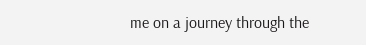me on a journey through the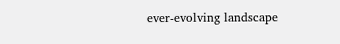ever-evolving landscape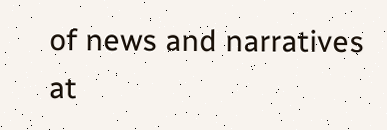of news and narratives at